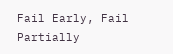Fail Early, Fail Partially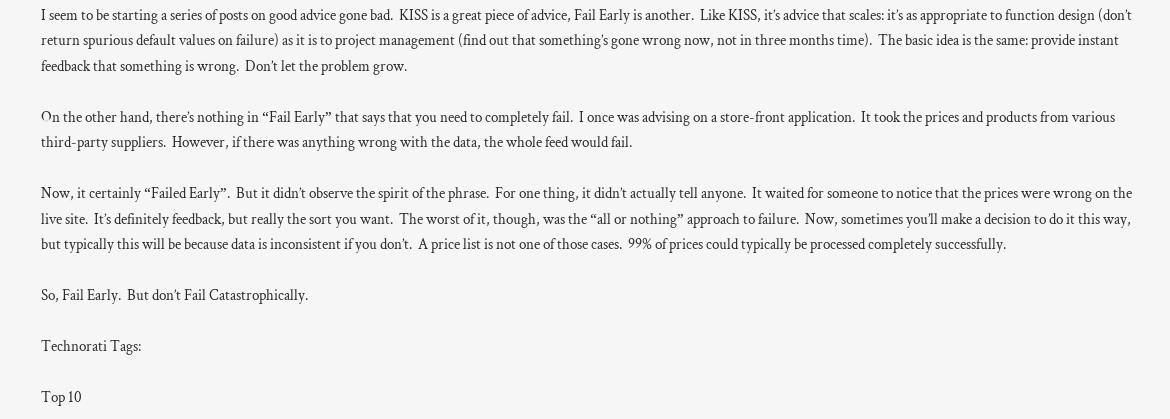I seem to be starting a series of posts on good advice gone bad.  KISS is a great piece of advice, Fail Early is another.  Like KISS, it’s advice that scales: it’s as appropriate to function design (don’t return spurious default values on failure) as it is to project management (find out that something’s gone wrong now, not in three months time).  The basic idea is the same: provide instant feedback that something is wrong.  Don’t let the problem grow.

On the other hand, there’s nothing in “Fail Early” that says that you need to completely fail.  I once was advising on a store-front application.  It took the prices and products from various third-party suppliers.  However, if there was anything wrong with the data, the whole feed would fail.

Now, it certainly “Failed Early”.  But it didn’t observe the spirit of the phrase.  For one thing, it didn’t actually tell anyone.  It waited for someone to notice that the prices were wrong on the live site.  It’s definitely feedback, but really the sort you want.  The worst of it, though, was the “all or nothing” approach to failure.  Now, sometimes you’ll make a decision to do it this way, but typically this will be because data is inconsistent if you don’t.  A price list is not one of those cases.  99% of prices could typically be processed completely successfully.

So, Fail Early.  But don’t Fail Catastrophically.

Technorati Tags:

Top 10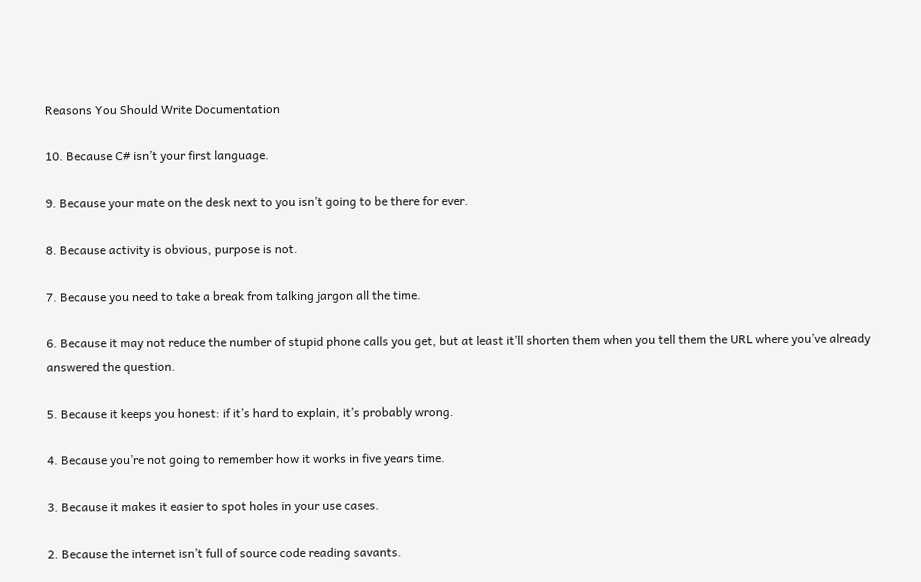Reasons You Should Write Documentation

10. Because C# isn’t your first language.

9. Because your mate on the desk next to you isn’t going to be there for ever.

8. Because activity is obvious, purpose is not.

7. Because you need to take a break from talking jargon all the time.

6. Because it may not reduce the number of stupid phone calls you get, but at least it’ll shorten them when you tell them the URL where you’ve already answered the question.

5. Because it keeps you honest: if it’s hard to explain, it’s probably wrong.

4. Because you’re not going to remember how it works in five years time.

3. Because it makes it easier to spot holes in your use cases.

2. Because the internet isn’t full of source code reading savants.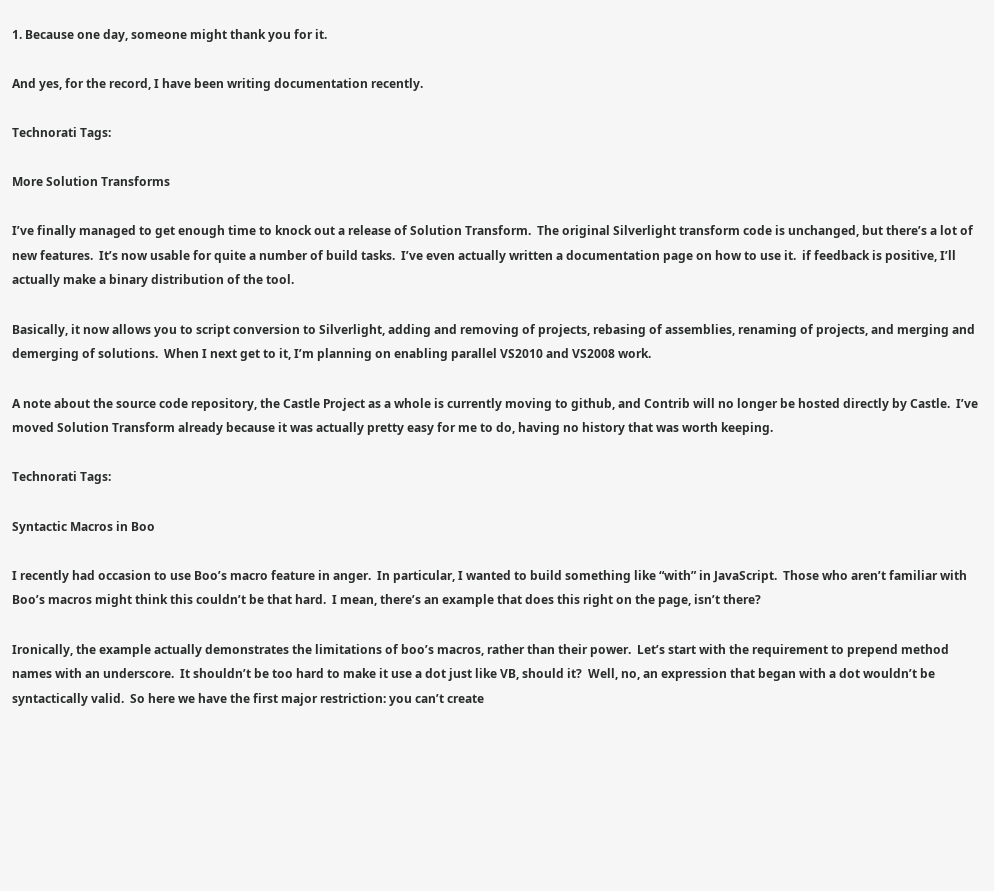1. Because one day, someone might thank you for it.

And yes, for the record, I have been writing documentation recently.

Technorati Tags:

More Solution Transforms

I’ve finally managed to get enough time to knock out a release of Solution Transform.  The original Silverlight transform code is unchanged, but there’s a lot of new features.  It’s now usable for quite a number of build tasks.  I’ve even actually written a documentation page on how to use it.  if feedback is positive, I’ll actually make a binary distribution of the tool.

Basically, it now allows you to script conversion to Silverlight, adding and removing of projects, rebasing of assemblies, renaming of projects, and merging and demerging of solutions.  When I next get to it, I’m planning on enabling parallel VS2010 and VS2008 work.

A note about the source code repository, the Castle Project as a whole is currently moving to github, and Contrib will no longer be hosted directly by Castle.  I’ve moved Solution Transform already because it was actually pretty easy for me to do, having no history that was worth keeping.

Technorati Tags:

Syntactic Macros in Boo

I recently had occasion to use Boo’s macro feature in anger.  In particular, I wanted to build something like “with” in JavaScript.  Those who aren’t familiar with Boo’s macros might think this couldn’t be that hard.  I mean, there’s an example that does this right on the page, isn’t there?

Ironically, the example actually demonstrates the limitations of boo’s macros, rather than their power.  Let’s start with the requirement to prepend method names with an underscore.  It shouldn’t be too hard to make it use a dot just like VB, should it?  Well, no, an expression that began with a dot wouldn’t be syntactically valid.  So here we have the first major restriction: you can’t create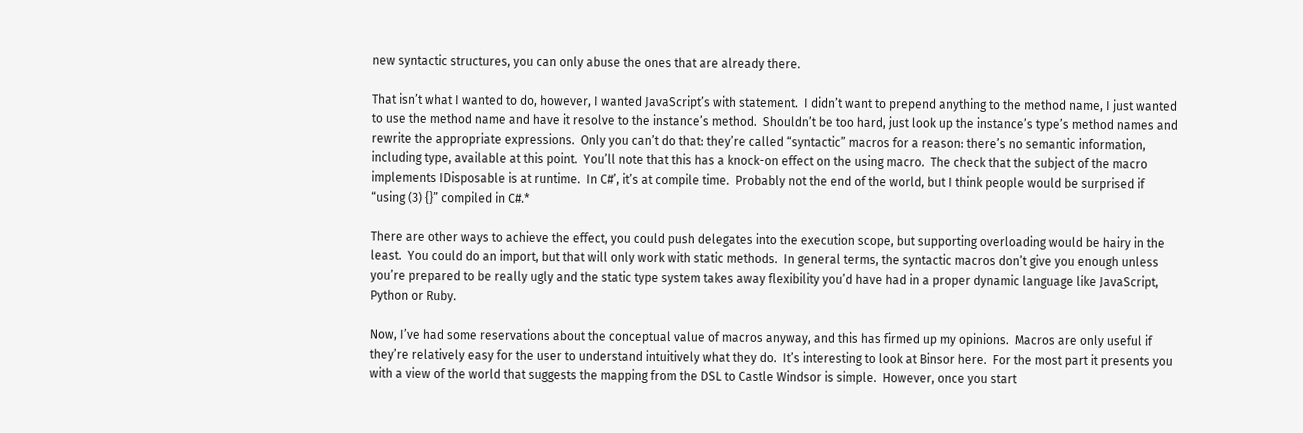new syntactic structures, you can only abuse the ones that are already there.

That isn’t what I wanted to do, however, I wanted JavaScript’s with statement.  I didn’t want to prepend anything to the method name, I just wanted to use the method name and have it resolve to the instance’s method.  Shouldn’t be too hard, just look up the instance’s type’s method names and rewrite the appropriate expressions.  Only you can’t do that: they’re called “syntactic” macros for a reason: there’s no semantic information, including type, available at this point.  You’ll note that this has a knock-on effect on the using macro.  The check that the subject of the macro implements IDisposable is at runtime.  In C#’, it’s at compile time.  Probably not the end of the world, but I think people would be surprised if “using (3) {}” compiled in C#.*

There are other ways to achieve the effect, you could push delegates into the execution scope, but supporting overloading would be hairy in the least.  You could do an import, but that will only work with static methods.  In general terms, the syntactic macros don’t give you enough unless you’re prepared to be really ugly and the static type system takes away flexibility you’d have had in a proper dynamic language like JavaScript, Python or Ruby.

Now, I’ve had some reservations about the conceptual value of macros anyway, and this has firmed up my opinions.  Macros are only useful if they’re relatively easy for the user to understand intuitively what they do.  It’s interesting to look at Binsor here.  For the most part it presents you with a view of the world that suggests the mapping from the DSL to Castle Windsor is simple.  However, once you start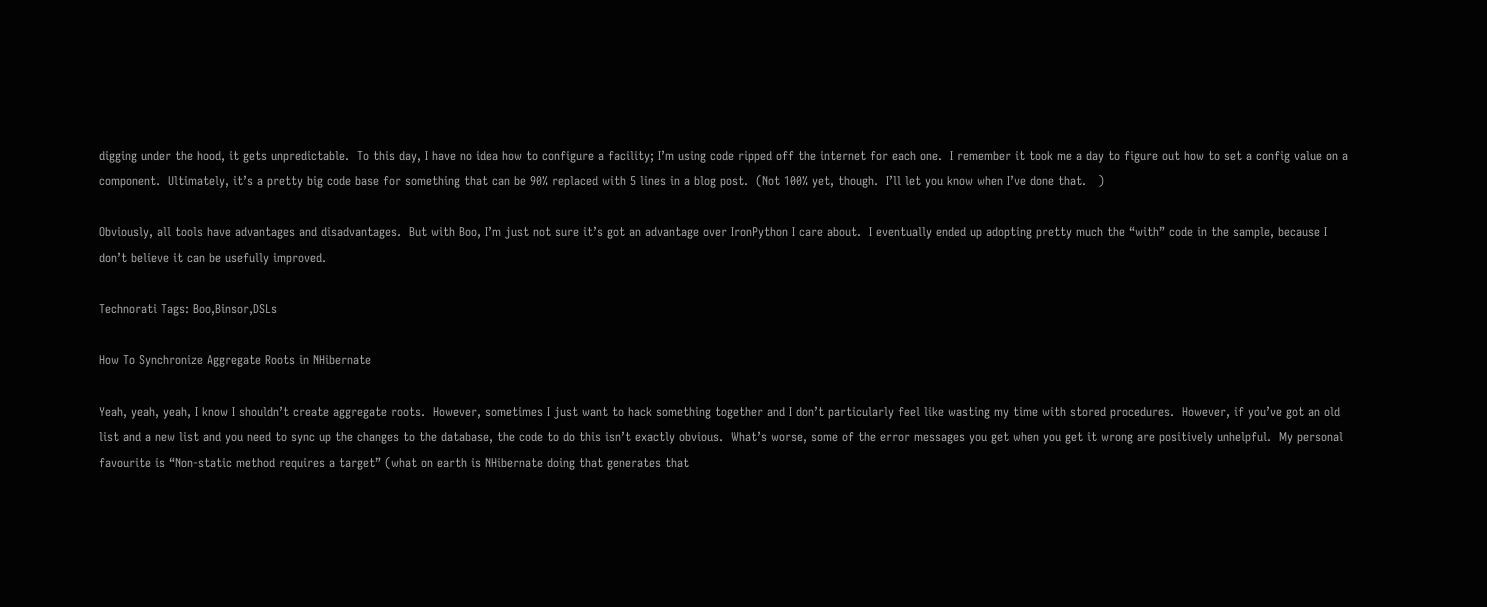digging under the hood, it gets unpredictable.  To this day, I have no idea how to configure a facility; I’m using code ripped off the internet for each one.  I remember it took me a day to figure out how to set a config value on a component.  Ultimately, it’s a pretty big code base for something that can be 90% replaced with 5 lines in a blog post.  (Not 100% yet, though.  I’ll let you know when I’ve done that.   )

Obviously, all tools have advantages and disadvantages.  But with Boo, I’m just not sure it’s got an advantage over IronPython I care about.  I eventually ended up adopting pretty much the “with” code in the sample, because I don’t believe it can be usefully improved.

Technorati Tags: Boo,Binsor,DSLs

How To Synchronize Aggregate Roots in NHibernate

Yeah, yeah, yeah, I know I shouldn’t create aggregate roots.  However, sometimes I just want to hack something together and I don’t particularly feel like wasting my time with stored procedures.  However, if you’ve got an old list and a new list and you need to sync up the changes to the database, the code to do this isn’t exactly obvious.  What’s worse, some of the error messages you get when you get it wrong are positively unhelpful.  My personal favourite is “Non-static method requires a target” (what on earth is NHibernate doing that generates that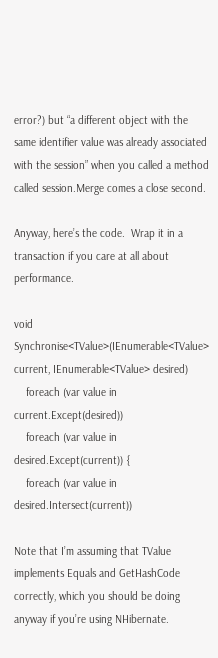error?) but “a different object with the same identifier value was already associated with the session” when you called a method called session.Merge comes a close second.

Anyway, here’s the code.  Wrap it in a transaction if you care at all about performance.

void Synchronise<TValue>(IEnumerable<TValue> current, IEnumerable<TValue> desired)
    foreach (var value in current.Except(desired))
    foreach (var value in desired.Except(current)) {
    foreach (var value in desired.Intersect(current))

Note that I’m assuming that TValue implements Equals and GetHashCode correctly, which you should be doing anyway if you’re using NHibernate.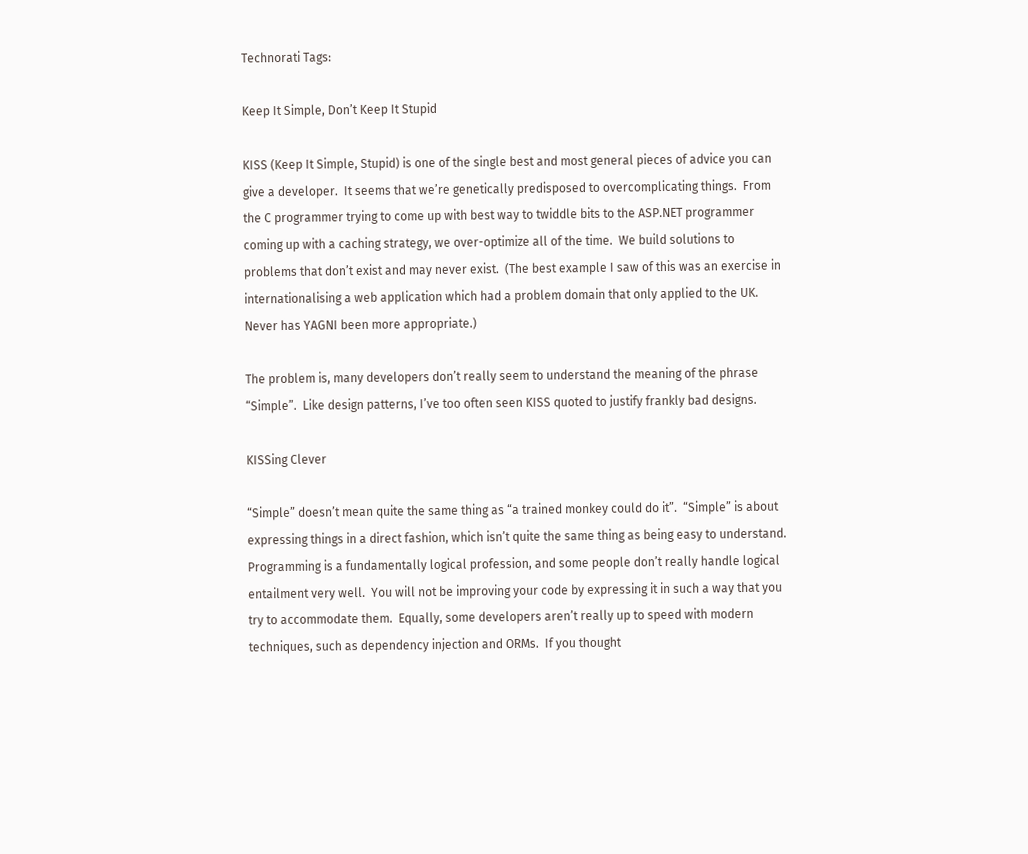Technorati Tags:

Keep It Simple, Don’t Keep It Stupid

KISS (Keep It Simple, Stupid) is one of the single best and most general pieces of advice you can give a developer.  It seems that we’re genetically predisposed to overcomplicating things.  From the C programmer trying to come up with best way to twiddle bits to the ASP.NET programmer coming up with a caching strategy, we over-optimize all of the time.  We build solutions to problems that don’t exist and may never exist.  (The best example I saw of this was an exercise in internationalising a web application which had a problem domain that only applied to the UK.  Never has YAGNI been more appropriate.)

The problem is, many developers don’t really seem to understand the meaning of the phrase “Simple”.  Like design patterns, I’ve too often seen KISS quoted to justify frankly bad designs.

KISSing Clever

“Simple” doesn’t mean quite the same thing as “a trained monkey could do it”.  “Simple” is about expressing things in a direct fashion, which isn’t quite the same thing as being easy to understand.  Programming is a fundamentally logical profession, and some people don’t really handle logical entailment very well.  You will not be improving your code by expressing it in such a way that you try to accommodate them.  Equally, some developers aren’t really up to speed with modern techniques, such as dependency injection and ORMs.  If you thought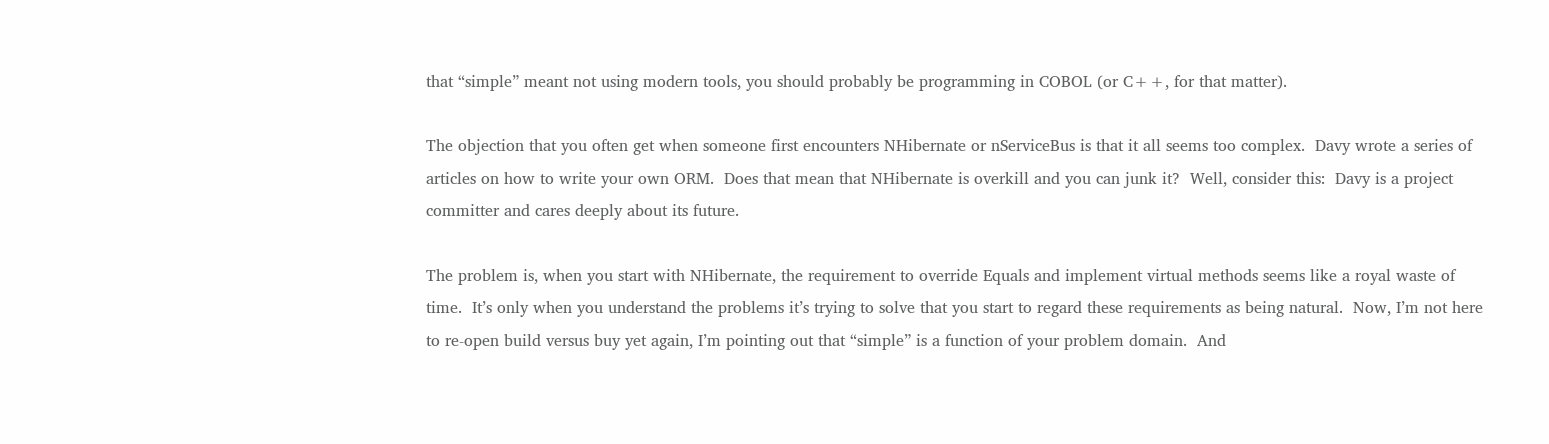that “simple” meant not using modern tools, you should probably be programming in COBOL (or C++, for that matter).

The objection that you often get when someone first encounters NHibernate or nServiceBus is that it all seems too complex.  Davy wrote a series of articles on how to write your own ORM.  Does that mean that NHibernate is overkill and you can junk it?  Well, consider this:  Davy is a project committer and cares deeply about its future.

The problem is, when you start with NHibernate, the requirement to override Equals and implement virtual methods seems like a royal waste of time.  It’s only when you understand the problems it’s trying to solve that you start to regard these requirements as being natural.  Now, I’m not here to re-open build versus buy yet again, I’m pointing out that “simple” is a function of your problem domain.  And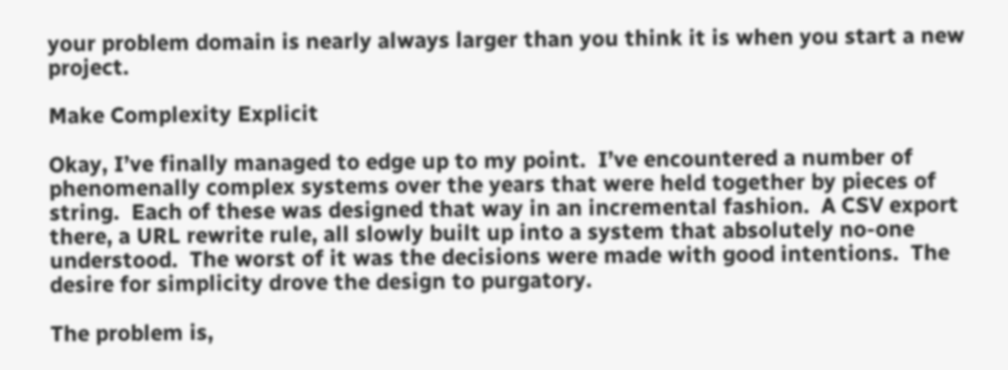your problem domain is nearly always larger than you think it is when you start a new project.

Make Complexity Explicit

Okay, I’ve finally managed to edge up to my point.  I’ve encountered a number of phenomenally complex systems over the years that were held together by pieces of string.  Each of these was designed that way in an incremental fashion.  A CSV export there, a URL rewrite rule, all slowly built up into a system that absolutely no-one understood.  The worst of it was the decisions were made with good intentions.  The desire for simplicity drove the design to purgatory.

The problem is,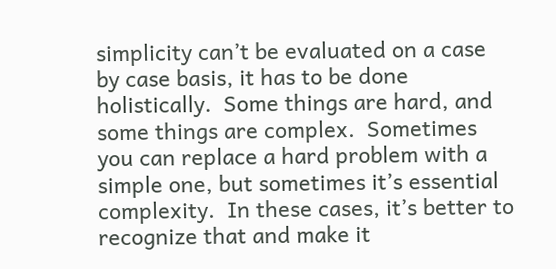simplicity can’t be evaluated on a case by case basis, it has to be done holistically.  Some things are hard, and some things are complex.  Sometimes you can replace a hard problem with a simple one, but sometimes it’s essential complexity.  In these cases, it’s better to recognize that and make it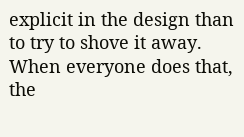explicit in the design than to try to shove it away.  When everyone does that, the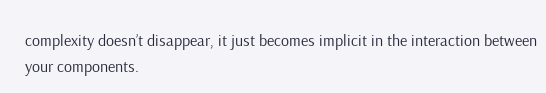complexity doesn’t disappear, it just becomes implicit in the interaction between your components.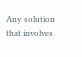Any solution that involves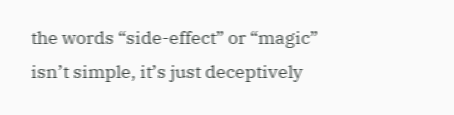the words “side-effect” or “magic” isn’t simple, it’s just deceptively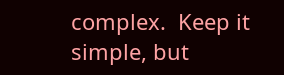complex.  Keep it simple, but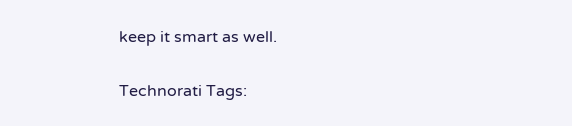keep it smart as well.

Technorati Tags: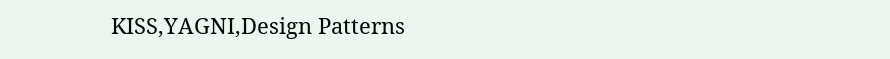KISS,YAGNI,Design Patterns